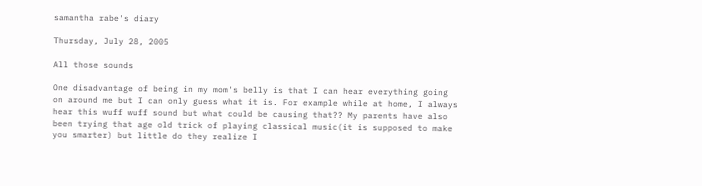samantha rabe's diary

Thursday, July 28, 2005

All those sounds

One disadvantage of being in my mom's belly is that I can hear everything going on around me but I can only guess what it is. For example while at home, I always hear this wuff wuff sound but what could be causing that?? My parents have also been trying that age old trick of playing classical music(it is supposed to make you smarter) but little do they realize I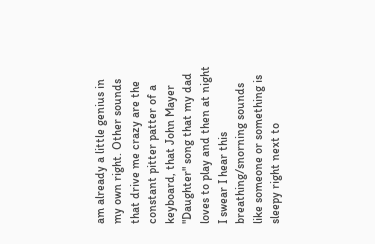am already a little genius in my own right. Other sounds that drive me crazy are the constant pitter patter of a keyboard, that John Mayer "Daughter" song that my dad loves to play and then at night I swear I hear this breathing/snorning sounds like someone or something is sleepy right next to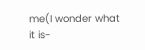me(I wonder what it is-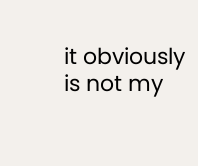it obviously is not my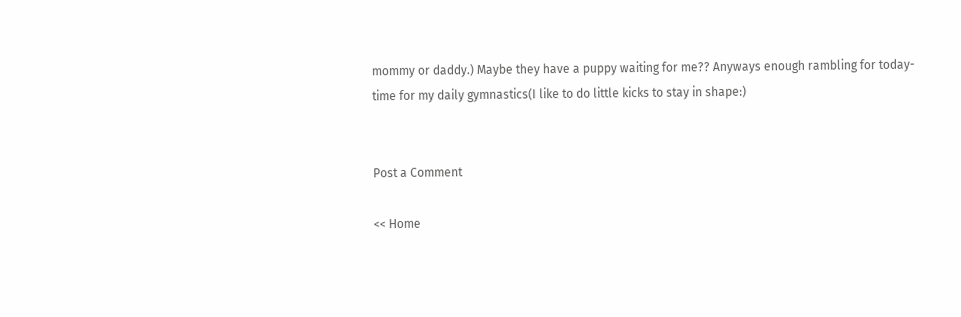mommy or daddy.) Maybe they have a puppy waiting for me?? Anyways enough rambling for today-time for my daily gymnastics(I like to do little kicks to stay in shape:)


Post a Comment

<< Home